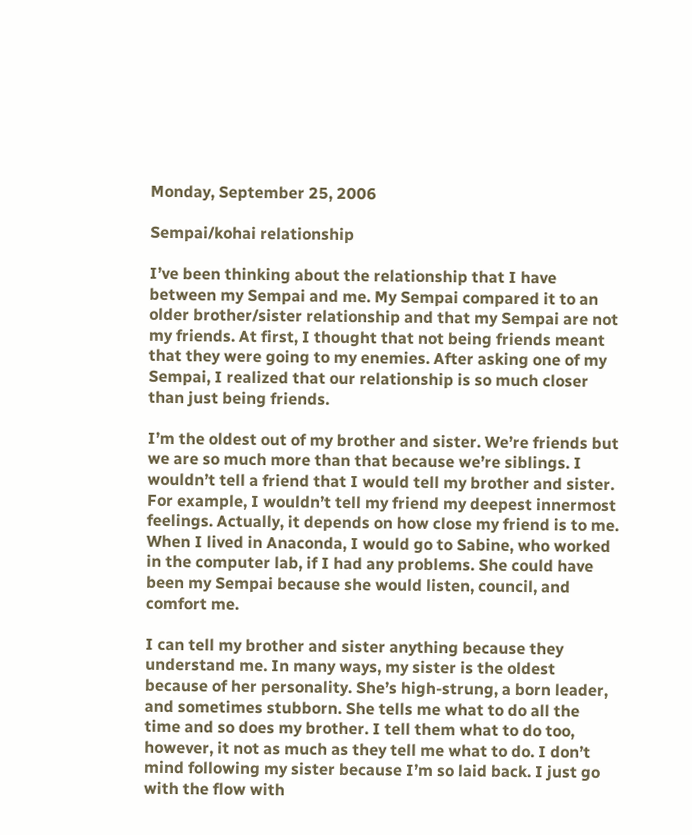Monday, September 25, 2006

Sempai/kohai relationship

I’ve been thinking about the relationship that I have between my Sempai and me. My Sempai compared it to an older brother/sister relationship and that my Sempai are not my friends. At first, I thought that not being friends meant that they were going to my enemies. After asking one of my Sempai, I realized that our relationship is so much closer than just being friends.

I’m the oldest out of my brother and sister. We’re friends but we are so much more than that because we’re siblings. I wouldn’t tell a friend that I would tell my brother and sister. For example, I wouldn’t tell my friend my deepest innermost feelings. Actually, it depends on how close my friend is to me. When I lived in Anaconda, I would go to Sabine, who worked in the computer lab, if I had any problems. She could have been my Sempai because she would listen, council, and comfort me.

I can tell my brother and sister anything because they understand me. In many ways, my sister is the oldest because of her personality. She’s high-strung, a born leader, and sometimes stubborn. She tells me what to do all the time and so does my brother. I tell them what to do too, however, it not as much as they tell me what to do. I don’t mind following my sister because I’m so laid back. I just go with the flow with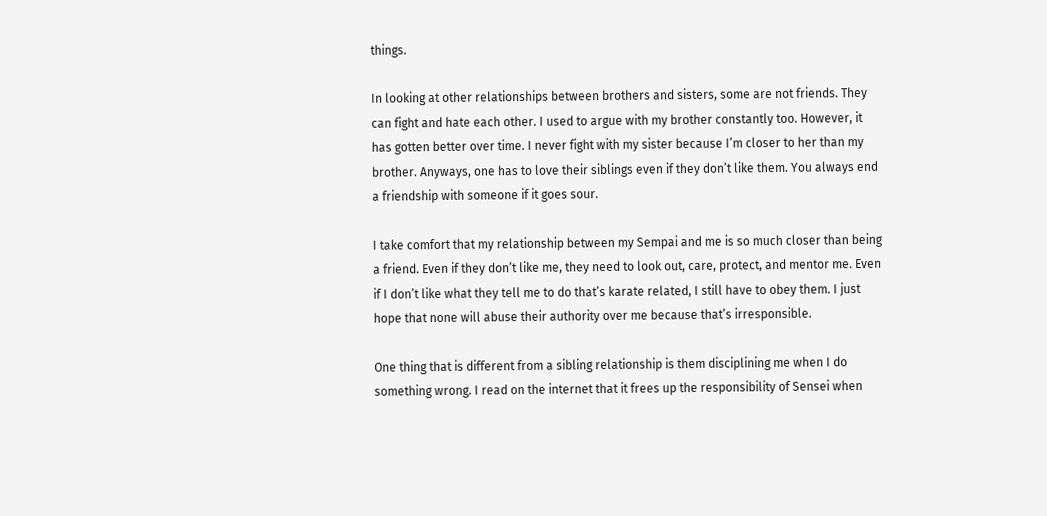things.

In looking at other relationships between brothers and sisters, some are not friends. They can fight and hate each other. I used to argue with my brother constantly too. However, it has gotten better over time. I never fight with my sister because I’m closer to her than my brother. Anyways, one has to love their siblings even if they don’t like them. You always end a friendship with someone if it goes sour.

I take comfort that my relationship between my Sempai and me is so much closer than being a friend. Even if they don’t like me, they need to look out, care, protect, and mentor me. Even if I don’t like what they tell me to do that’s karate related, I still have to obey them. I just hope that none will abuse their authority over me because that’s irresponsible.

One thing that is different from a sibling relationship is them disciplining me when I do something wrong. I read on the internet that it frees up the responsibility of Sensei when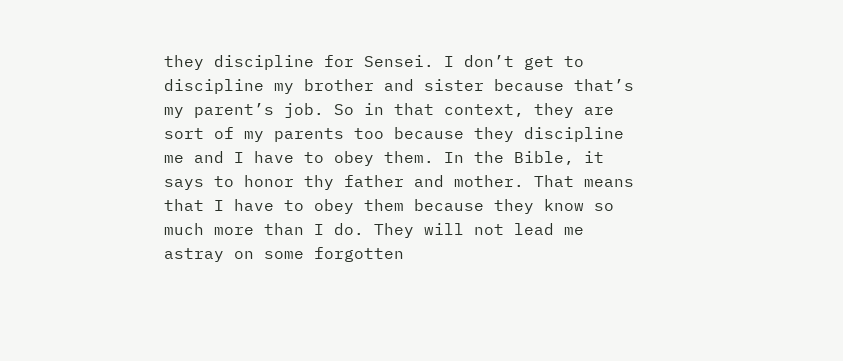they discipline for Sensei. I don’t get to discipline my brother and sister because that’s my parent’s job. So in that context, they are sort of my parents too because they discipline me and I have to obey them. In the Bible, it says to honor thy father and mother. That means that I have to obey them because they know so much more than I do. They will not lead me astray on some forgotten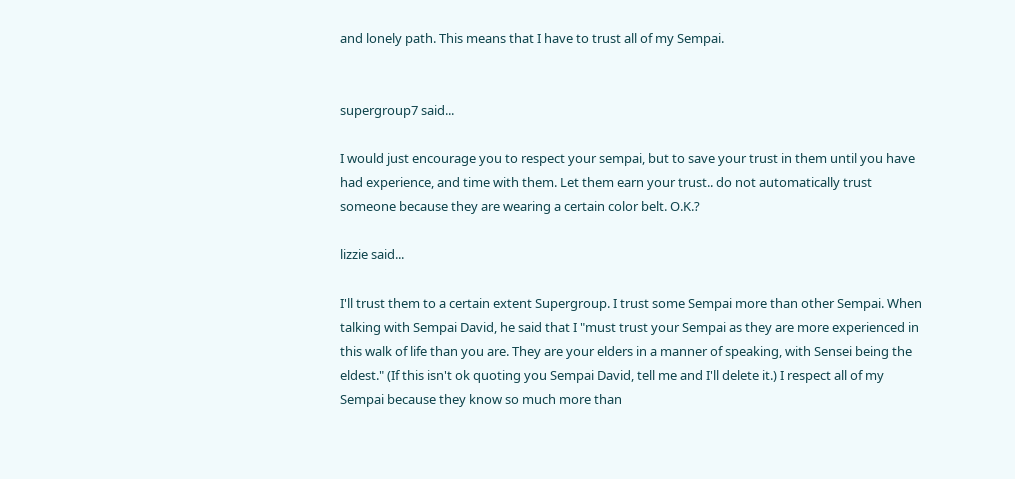and lonely path. This means that I have to trust all of my Sempai.


supergroup7 said...

I would just encourage you to respect your sempai, but to save your trust in them until you have had experience, and time with them. Let them earn your trust.. do not automatically trust someone because they are wearing a certain color belt. O.K.?

lizzie said...

I'll trust them to a certain extent Supergroup. I trust some Sempai more than other Sempai. When talking with Sempai David, he said that I "must trust your Sempai as they are more experienced in this walk of life than you are. They are your elders in a manner of speaking, with Sensei being the eldest." (If this isn't ok quoting you Sempai David, tell me and I'll delete it.) I respect all of my Sempai because they know so much more than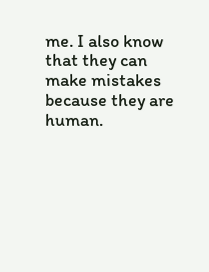me. I also know that they can make mistakes because they are human.